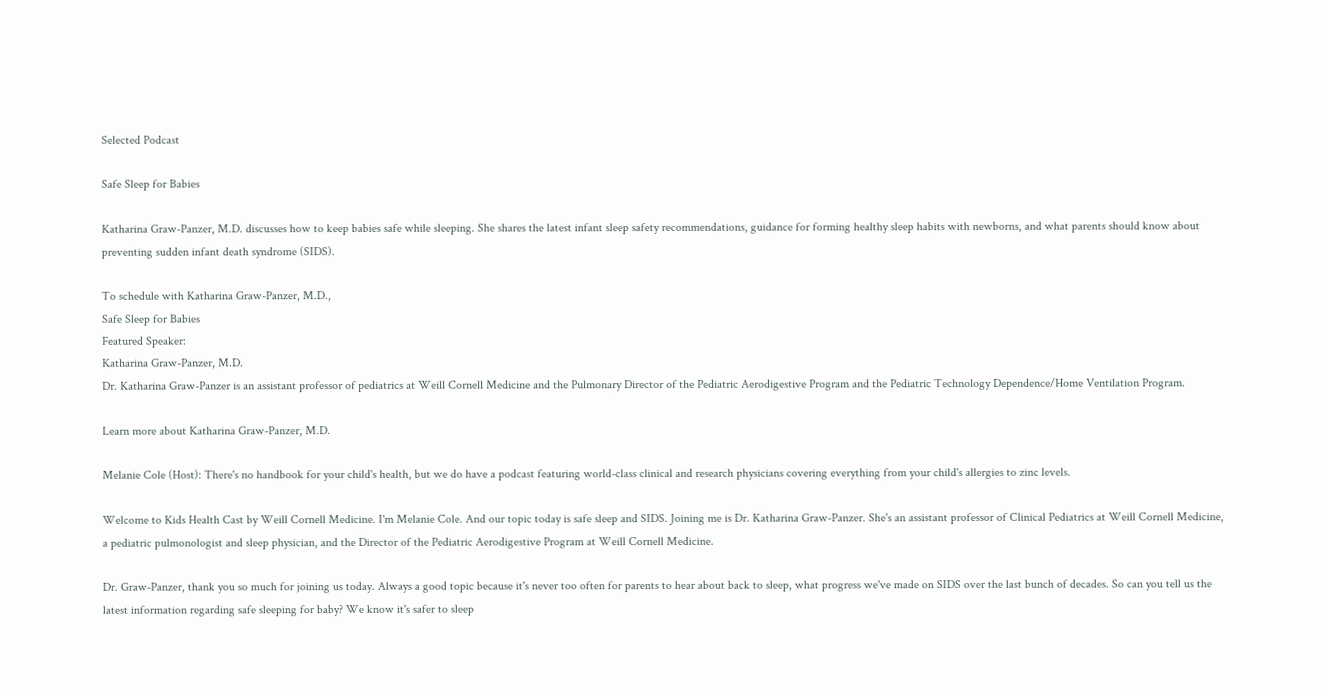Selected Podcast

Safe Sleep for Babies

Katharina Graw-Panzer, M.D. discusses how to keep babies safe while sleeping. She shares the latest infant sleep safety recommendations, guidance for forming healthy sleep habits with newborns, and what parents should know about preventing sudden infant death syndrome (SIDS).

To schedule with Katharina Graw-Panzer, M.D.,
Safe Sleep for Babies
Featured Speaker:
Katharina Graw-Panzer, M.D.
Dr. Katharina Graw-Panzer is an assistant professor of pediatrics at Weill Cornell Medicine and the Pulmonary Director of the Pediatric Aerodigestive Program and the Pediatric Technology Dependence/Home Ventilation Program.

Learn more about Katharina Graw-Panzer, M.D.

Melanie Cole (Host): There's no handbook for your child's health, but we do have a podcast featuring world-class clinical and research physicians covering everything from your child's allergies to zinc levels.

Welcome to Kids Health Cast by Weill Cornell Medicine. I'm Melanie Cole. And our topic today is safe sleep and SIDS. Joining me is Dr. Katharina Graw-Panzer. She's an assistant professor of Clinical Pediatrics at Weill Cornell Medicine, a pediatric pulmonologist and sleep physician, and the Director of the Pediatric Aerodigestive Program at Weill Cornell Medicine.

Dr. Graw-Panzer, thank you so much for joining us today. Always a good topic because it's never too often for parents to hear about back to sleep, what progress we've made on SIDS over the last bunch of decades. So can you tell us the latest information regarding safe sleeping for baby? We know it's safer to sleep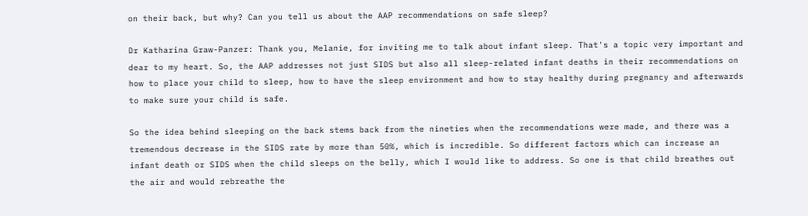on their back, but why? Can you tell us about the AAP recommendations on safe sleep?

Dr Katharina Graw-Panzer: Thank you, Melanie, for inviting me to talk about infant sleep. That's a topic very important and dear to my heart. So, the AAP addresses not just SIDS but also all sleep-related infant deaths in their recommendations on how to place your child to sleep, how to have the sleep environment and how to stay healthy during pregnancy and afterwards to make sure your child is safe.

So the idea behind sleeping on the back stems back from the nineties when the recommendations were made, and there was a tremendous decrease in the SIDS rate by more than 50%, which is incredible. So different factors which can increase an infant death or SIDS when the child sleeps on the belly, which I would like to address. So one is that child breathes out the air and would rebreathe the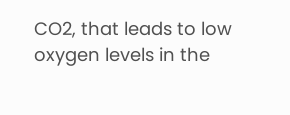CO2, that leads to low oxygen levels in the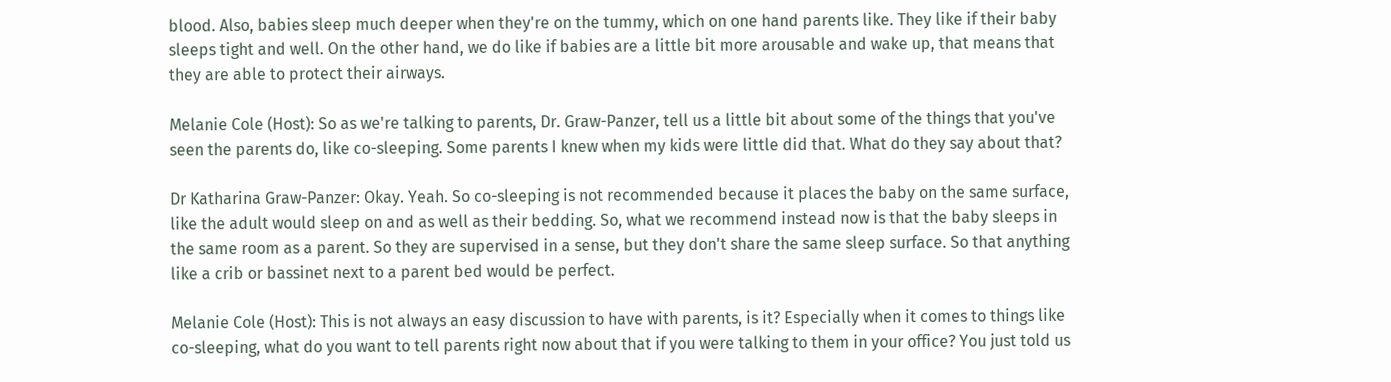blood. Also, babies sleep much deeper when they're on the tummy, which on one hand parents like. They like if their baby sleeps tight and well. On the other hand, we do like if babies are a little bit more arousable and wake up, that means that they are able to protect their airways.

Melanie Cole (Host): So as we're talking to parents, Dr. Graw-Panzer, tell us a little bit about some of the things that you've seen the parents do, like co-sleeping. Some parents I knew when my kids were little did that. What do they say about that?

Dr Katharina Graw-Panzer: Okay. Yeah. So co-sleeping is not recommended because it places the baby on the same surface, like the adult would sleep on and as well as their bedding. So, what we recommend instead now is that the baby sleeps in the same room as a parent. So they are supervised in a sense, but they don't share the same sleep surface. So that anything like a crib or bassinet next to a parent bed would be perfect.

Melanie Cole (Host): This is not always an easy discussion to have with parents, is it? Especially when it comes to things like co-sleeping, what do you want to tell parents right now about that if you were talking to them in your office? You just told us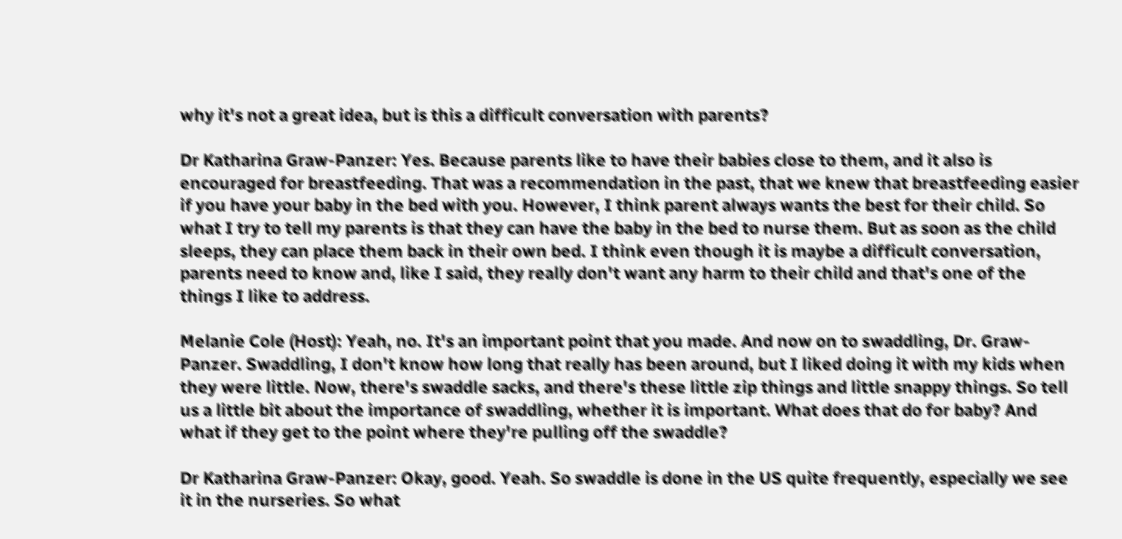why it's not a great idea, but is this a difficult conversation with parents?

Dr Katharina Graw-Panzer: Yes. Because parents like to have their babies close to them, and it also is encouraged for breastfeeding. That was a recommendation in the past, that we knew that breastfeeding easier if you have your baby in the bed with you. However, I think parent always wants the best for their child. So what I try to tell my parents is that they can have the baby in the bed to nurse them. But as soon as the child sleeps, they can place them back in their own bed. I think even though it is maybe a difficult conversation, parents need to know and, like I said, they really don't want any harm to their child and that's one of the things I like to address.

Melanie Cole (Host): Yeah, no. It's an important point that you made. And now on to swaddling, Dr. Graw-Panzer. Swaddling, I don't know how long that really has been around, but I liked doing it with my kids when they were little. Now, there's swaddle sacks, and there's these little zip things and little snappy things. So tell us a little bit about the importance of swaddling, whether it is important. What does that do for baby? And what if they get to the point where they're pulling off the swaddle?

Dr Katharina Graw-Panzer: Okay, good. Yeah. So swaddle is done in the US quite frequently, especially we see it in the nurseries. So what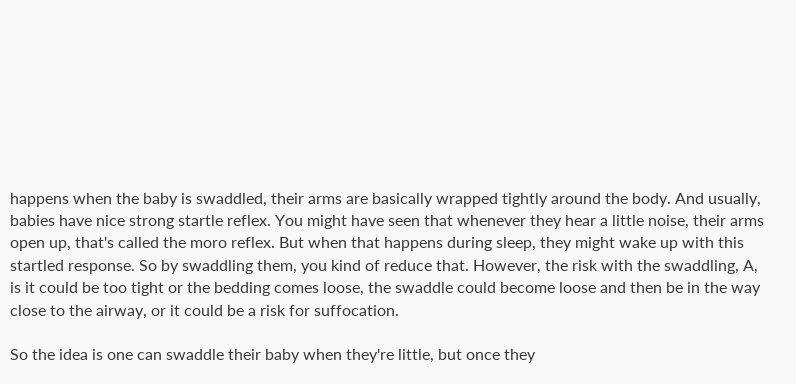happens when the baby is swaddled, their arms are basically wrapped tightly around the body. And usually, babies have nice strong startle reflex. You might have seen that whenever they hear a little noise, their arms open up, that's called the moro reflex. But when that happens during sleep, they might wake up with this startled response. So by swaddling them, you kind of reduce that. However, the risk with the swaddling, A, is it could be too tight or the bedding comes loose, the swaddle could become loose and then be in the way close to the airway, or it could be a risk for suffocation.

So the idea is one can swaddle their baby when they're little, but once they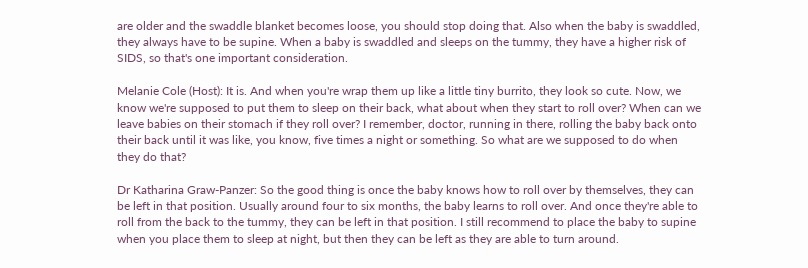are older and the swaddle blanket becomes loose, you should stop doing that. Also when the baby is swaddled, they always have to be supine. When a baby is swaddled and sleeps on the tummy, they have a higher risk of SIDS, so that's one important consideration.

Melanie Cole (Host): It is. And when you're wrap them up like a little tiny burrito, they look so cute. Now, we know we're supposed to put them to sleep on their back, what about when they start to roll over? When can we leave babies on their stomach if they roll over? I remember, doctor, running in there, rolling the baby back onto their back until it was like, you know, five times a night or something. So what are we supposed to do when they do that?

Dr Katharina Graw-Panzer: So the good thing is once the baby knows how to roll over by themselves, they can be left in that position. Usually around four to six months, the baby learns to roll over. And once they're able to roll from the back to the tummy, they can be left in that position. I still recommend to place the baby to supine when you place them to sleep at night, but then they can be left as they are able to turn around.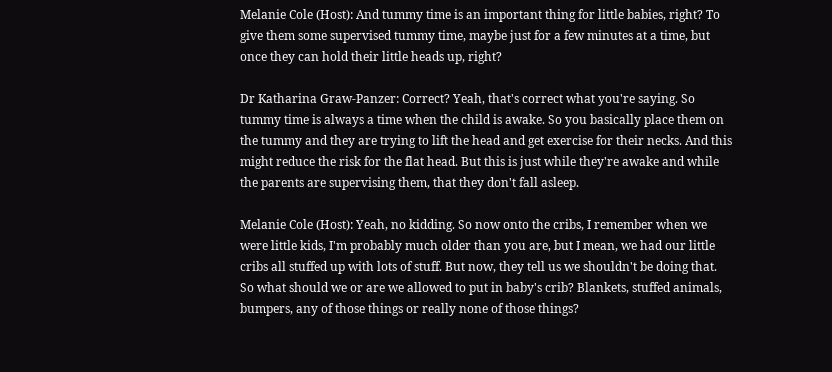Melanie Cole (Host): And tummy time is an important thing for little babies, right? To give them some supervised tummy time, maybe just for a few minutes at a time, but once they can hold their little heads up, right?

Dr Katharina Graw-Panzer: Correct? Yeah, that's correct what you're saying. So tummy time is always a time when the child is awake. So you basically place them on the tummy and they are trying to lift the head and get exercise for their necks. And this might reduce the risk for the flat head. But this is just while they're awake and while the parents are supervising them, that they don't fall asleep.

Melanie Cole (Host): Yeah, no kidding. So now onto the cribs, I remember when we were little kids, I'm probably much older than you are, but I mean, we had our little cribs all stuffed up with lots of stuff. But now, they tell us we shouldn't be doing that. So what should we or are we allowed to put in baby's crib? Blankets, stuffed animals, bumpers, any of those things or really none of those things?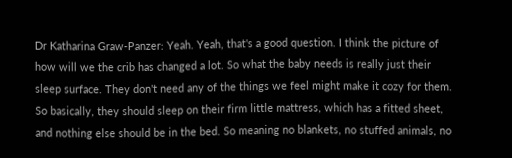Dr Katharina Graw-Panzer: Yeah. Yeah, that's a good question. I think the picture of how will we the crib has changed a lot. So what the baby needs is really just their sleep surface. They don't need any of the things we feel might make it cozy for them. So basically, they should sleep on their firm little mattress, which has a fitted sheet, and nothing else should be in the bed. So meaning no blankets, no stuffed animals, no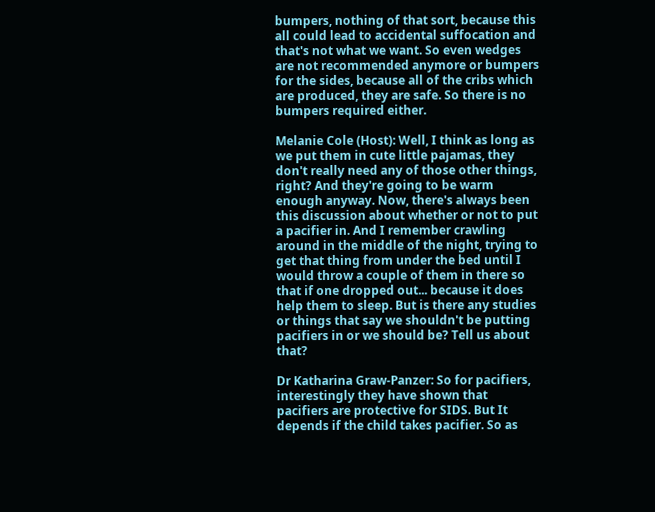bumpers, nothing of that sort, because this all could lead to accidental suffocation and that's not what we want. So even wedges are not recommended anymore or bumpers for the sides, because all of the cribs which are produced, they are safe. So there is no bumpers required either.

Melanie Cole (Host): Well, I think as long as we put them in cute little pajamas, they don't really need any of those other things, right? And they're going to be warm enough anyway. Now, there's always been this discussion about whether or not to put a pacifier in. And I remember crawling around in the middle of the night, trying to get that thing from under the bed until I would throw a couple of them in there so that if one dropped out... because it does help them to sleep. But is there any studies or things that say we shouldn't be putting pacifiers in or we should be? Tell us about that?

Dr Katharina Graw-Panzer: So for pacifiers, interestingly they have shown that pacifiers are protective for SIDS. But It depends if the child takes pacifier. So as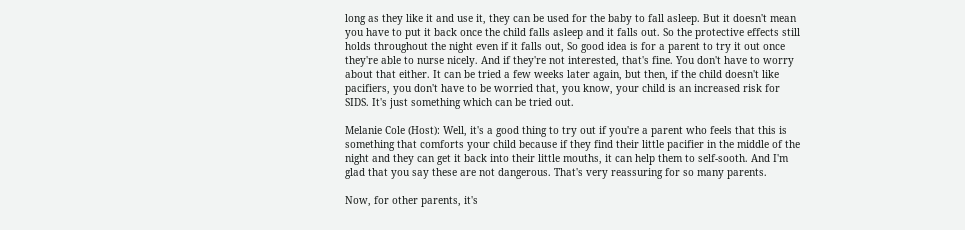long as they like it and use it, they can be used for the baby to fall asleep. But it doesn't mean you have to put it back once the child falls asleep and it falls out. So the protective effects still holds throughout the night even if it falls out, So good idea is for a parent to try it out once they're able to nurse nicely. And if they're not interested, that's fine. You don't have to worry about that either. It can be tried a few weeks later again, but then, if the child doesn't like pacifiers, you don't have to be worried that, you know, your child is an increased risk for SIDS. It's just something which can be tried out.

Melanie Cole (Host): Well, it's a good thing to try out if you're a parent who feels that this is something that comforts your child because if they find their little pacifier in the middle of the night and they can get it back into their little mouths, it can help them to self-sooth. And I'm glad that you say these are not dangerous. That's very reassuring for so many parents.

Now, for other parents, it's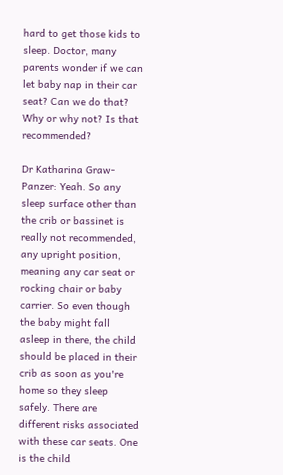hard to get those kids to sleep. Doctor, many parents wonder if we can let baby nap in their car seat? Can we do that? Why or why not? Is that recommended?

Dr Katharina Graw-Panzer: Yeah. So any sleep surface other than the crib or bassinet is really not recommended, any upright position, meaning any car seat or rocking chair or baby carrier. So even though the baby might fall asleep in there, the child should be placed in their crib as soon as you're home so they sleep safely. There are different risks associated with these car seats. One is the child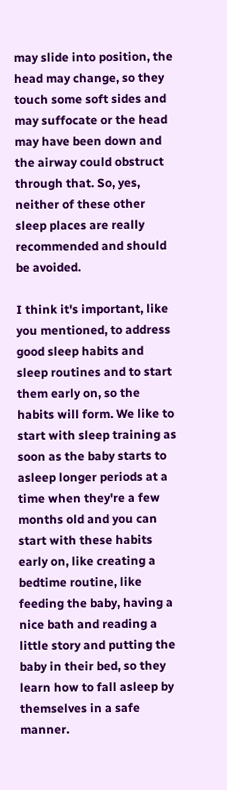may slide into position, the head may change, so they touch some soft sides and may suffocate or the head may have been down and the airway could obstruct through that. So, yes, neither of these other sleep places are really recommended and should be avoided.

I think it's important, like you mentioned, to address good sleep habits and sleep routines and to start them early on, so the habits will form. We like to start with sleep training as soon as the baby starts to asleep longer periods at a time when they're a few months old and you can start with these habits early on, like creating a bedtime routine, like feeding the baby, having a nice bath and reading a little story and putting the baby in their bed, so they learn how to fall asleep by themselves in a safe manner.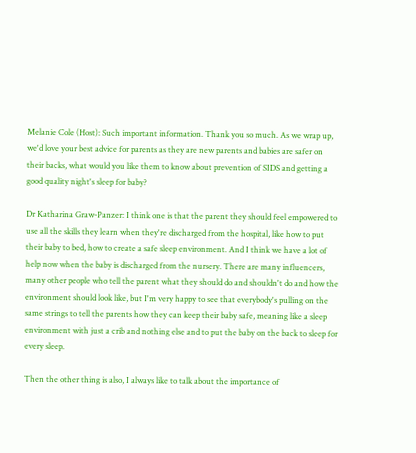Melanie Cole (Host): Such important information. Thank you so much. As we wrap up, we'd love your best advice for parents as they are new parents and babies are safer on their backs, what would you like them to know about prevention of SIDS and getting a good quality night's sleep for baby?

Dr Katharina Graw-Panzer: I think one is that the parent they should feel empowered to use all the skills they learn when they're discharged from the hospital, like how to put their baby to bed, how to create a safe sleep environment. And I think we have a lot of help now when the baby is discharged from the nursery. There are many influencers, many other people who tell the parent what they should do and shouldn't do and how the environment should look like, but I'm very happy to see that everybody's pulling on the same strings to tell the parents how they can keep their baby safe, meaning like a sleep environment with just a crib and nothing else and to put the baby on the back to sleep for every sleep.

Then the other thing is also, I always like to talk about the importance of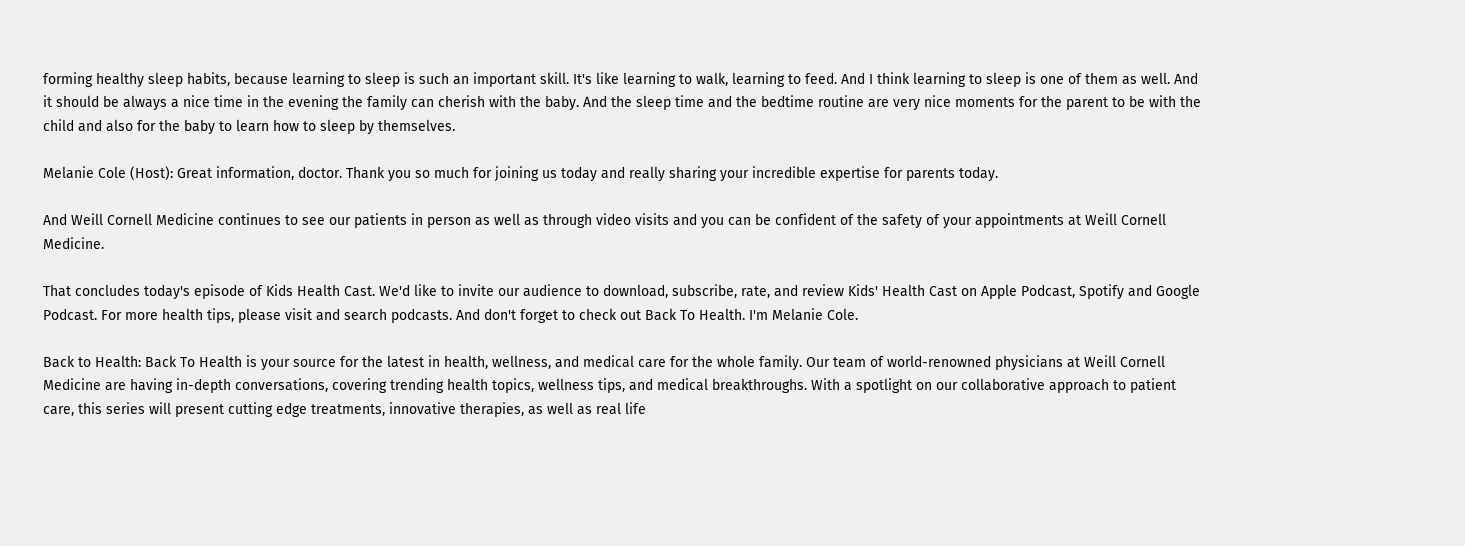forming healthy sleep habits, because learning to sleep is such an important skill. It's like learning to walk, learning to feed. And I think learning to sleep is one of them as well. And it should be always a nice time in the evening the family can cherish with the baby. And the sleep time and the bedtime routine are very nice moments for the parent to be with the child and also for the baby to learn how to sleep by themselves.

Melanie Cole (Host): Great information, doctor. Thank you so much for joining us today and really sharing your incredible expertise for parents today.

And Weill Cornell Medicine continues to see our patients in person as well as through video visits and you can be confident of the safety of your appointments at Weill Cornell Medicine.

That concludes today's episode of Kids Health Cast. We'd like to invite our audience to download, subscribe, rate, and review Kids' Health Cast on Apple Podcast, Spotify and Google Podcast. For more health tips, please visit and search podcasts. And don't forget to check out Back To Health. I'm Melanie Cole.

Back to Health: Back To Health is your source for the latest in health, wellness, and medical care for the whole family. Our team of world-renowned physicians at Weill Cornell Medicine are having in-depth conversations, covering trending health topics, wellness tips, and medical breakthroughs. With a spotlight on our collaborative approach to patient care, this series will present cutting edge treatments, innovative therapies, as well as real life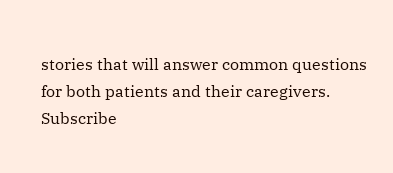stories that will answer common questions for both patients and their caregivers. Subscribe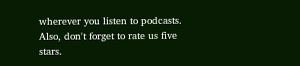wherever you listen to podcasts. Also, don't forget to rate us five stars.